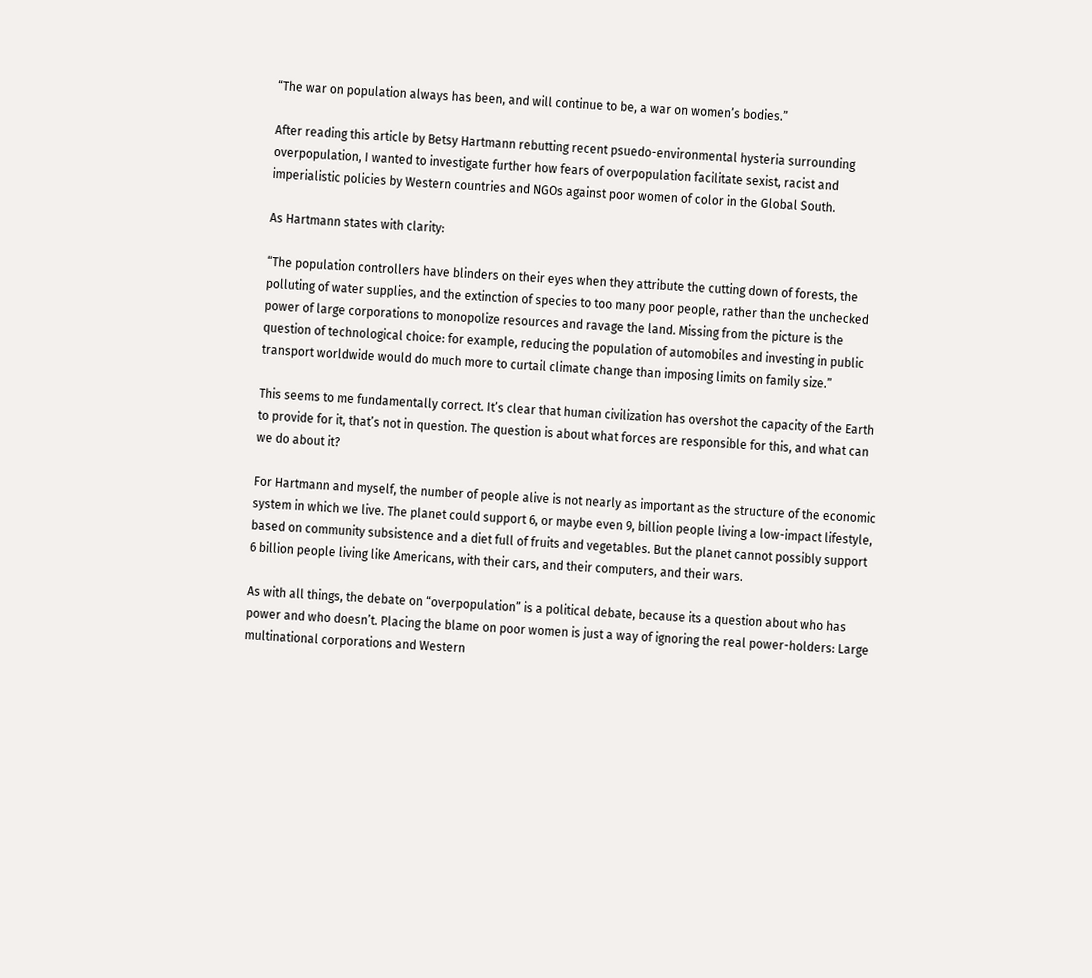“The war on population always has been, and will continue to be, a war on women’s bodies.”

After reading this article by Betsy Hartmann rebutting recent psuedo-environmental hysteria surrounding overpopulation, I wanted to investigate further how fears of overpopulation facilitate sexist, racist and imperialistic policies by Western countries and NGOs against poor women of color in the Global South.

As Hartmann states with clarity:

“The population controllers have blinders on their eyes when they attribute the cutting down of forests, the polluting of water supplies, and the extinction of species to too many poor people, rather than the unchecked power of large corporations to monopolize resources and ravage the land. Missing from the picture is the question of technological choice: for example, reducing the population of automobiles and investing in public transport worldwide would do much more to curtail climate change than imposing limits on family size.”

This seems to me fundamentally correct. It’s clear that human civilization has overshot the capacity of the Earth to provide for it, that’s not in question. The question is about what forces are responsible for this, and what can we do about it?

For Hartmann and myself, the number of people alive is not nearly as important as the structure of the economic system in which we live. The planet could support 6, or maybe even 9, billion people living a low-impact lifestyle, based on community subsistence and a diet full of fruits and vegetables. But the planet cannot possibly support 6 billion people living like Americans, with their cars, and their computers, and their wars.

As with all things, the debate on “overpopulation” is a political debate, because its a question about who has power and who doesn’t. Placing the blame on poor women is just a way of ignoring the real power-holders: Large multinational corporations and Western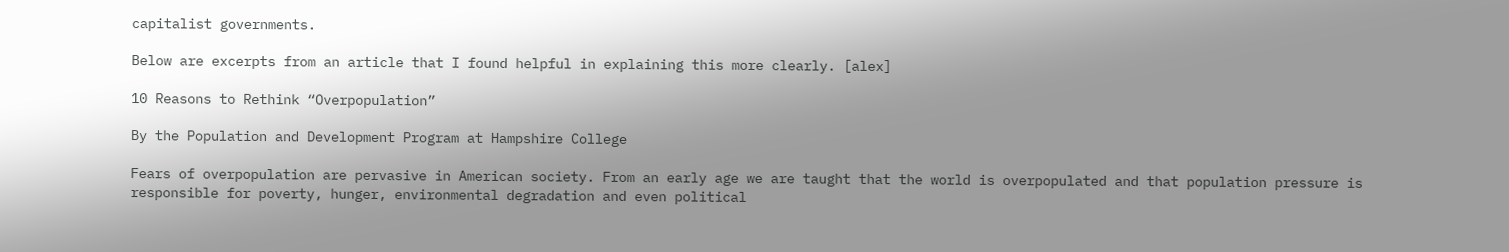capitalist governments.

Below are excerpts from an article that I found helpful in explaining this more clearly. [alex]

10 Reasons to Rethink “Overpopulation”

By the Population and Development Program at Hampshire College

Fears of overpopulation are pervasive in American society. From an early age we are taught that the world is overpopulated and that population pressure is responsible for poverty, hunger, environmental degradation and even political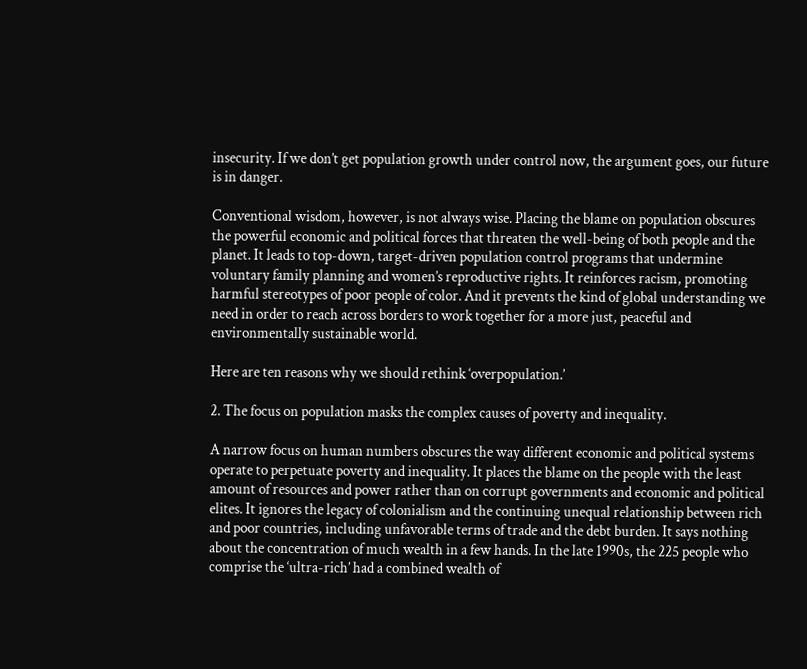insecurity. If we don’t get population growth under control now, the argument goes, our future is in danger.

Conventional wisdom, however, is not always wise. Placing the blame on population obscures the powerful economic and political forces that threaten the well-being of both people and the planet. It leads to top-down, target-driven population control programs that undermine voluntary family planning and women’s reproductive rights. It reinforces racism, promoting harmful stereotypes of poor people of color. And it prevents the kind of global understanding we need in order to reach across borders to work together for a more just, peaceful and environmentally sustainable world.

Here are ten reasons why we should rethink ‘overpopulation.’

2. The focus on population masks the complex causes of poverty and inequality.

A narrow focus on human numbers obscures the way different economic and political systems operate to perpetuate poverty and inequality. It places the blame on the people with the least amount of resources and power rather than on corrupt governments and economic and political elites. It ignores the legacy of colonialism and the continuing unequal relationship between rich and poor countries, including unfavorable terms of trade and the debt burden. It says nothing about the concentration of much wealth in a few hands. In the late 1990s, the 225 people who comprise the ‘ultra-rich’ had a combined wealth of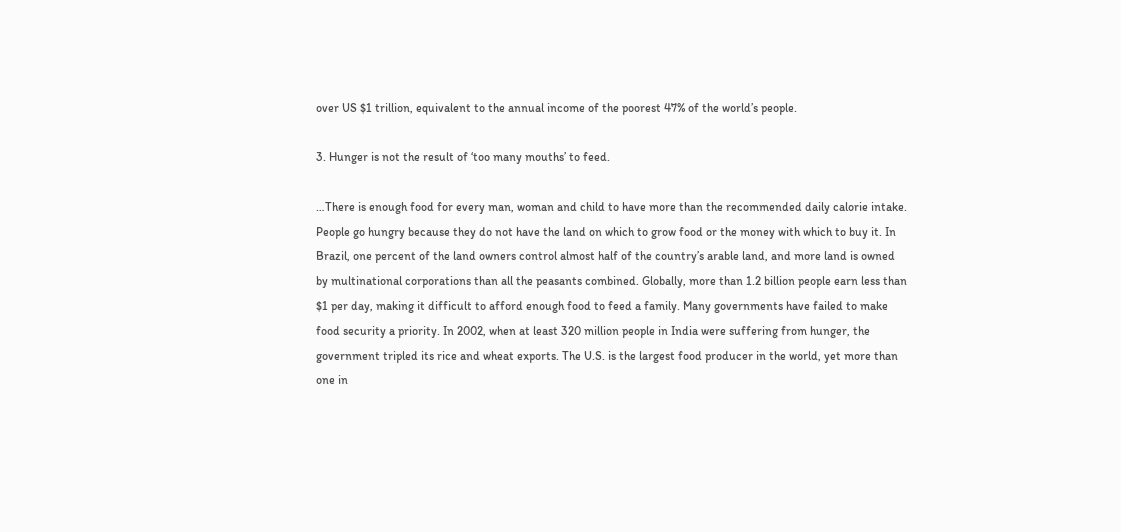over US $1 trillion, equivalent to the annual income of the poorest 47% of the world’s people.

3. Hunger is not the result of ‘too many mouths’ to feed.

…There is enough food for every man, woman and child to have more than the recommended daily calorie intake. People go hungry because they do not have the land on which to grow food or the money with which to buy it. In Brazil, one percent of the land owners control almost half of the country’s arable land, and more land is owned by multinational corporations than all the peasants combined. Globally, more than 1.2 billion people earn less than $1 per day, making it difficult to afford enough food to feed a family. Many governments have failed to make food security a priority. In 2002, when at least 320 million people in India were suffering from hunger, the government tripled its rice and wheat exports. The U.S. is the largest food producer in the world, yet more than one in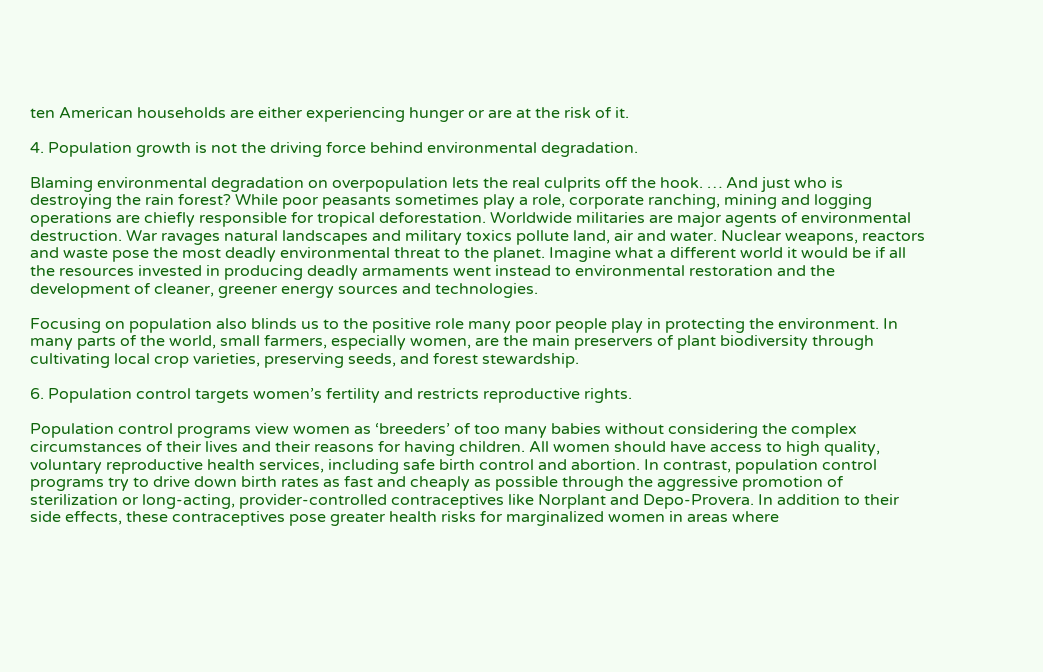ten American households are either experiencing hunger or are at the risk of it.

4. Population growth is not the driving force behind environmental degradation.

Blaming environmental degradation on overpopulation lets the real culprits off the hook. … And just who is destroying the rain forest? While poor peasants sometimes play a role, corporate ranching, mining and logging operations are chiefly responsible for tropical deforestation. Worldwide militaries are major agents of environmental destruction. War ravages natural landscapes and military toxics pollute land, air and water. Nuclear weapons, reactors and waste pose the most deadly environmental threat to the planet. Imagine what a different world it would be if all the resources invested in producing deadly armaments went instead to environmental restoration and the development of cleaner, greener energy sources and technologies.

Focusing on population also blinds us to the positive role many poor people play in protecting the environment. In many parts of the world, small farmers, especially women, are the main preservers of plant biodiversity through cultivating local crop varieties, preserving seeds, and forest stewardship.

6. Population control targets women’s fertility and restricts reproductive rights.

Population control programs view women as ‘breeders’ of too many babies without considering the complex circumstances of their lives and their reasons for having children. All women should have access to high quality, voluntary reproductive health services, including safe birth control and abortion. In contrast, population control programs try to drive down birth rates as fast and cheaply as possible through the aggressive promotion of sterilization or long-acting, provider-controlled contraceptives like Norplant and Depo-Provera. In addition to their side effects, these contraceptives pose greater health risks for marginalized women in areas where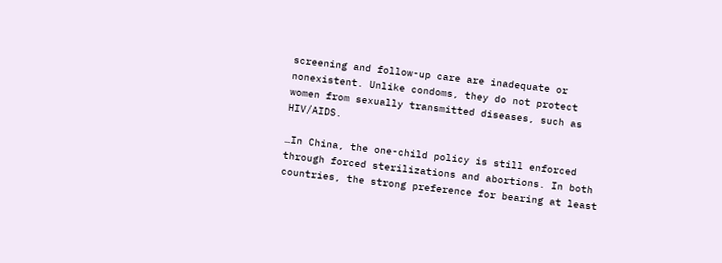screening and follow-up care are inadequate or nonexistent. Unlike condoms, they do not protect women from sexually transmitted diseases, such as HIV/AIDS.

…In China, the one-child policy is still enforced through forced sterilizations and abortions. In both countries, the strong preference for bearing at least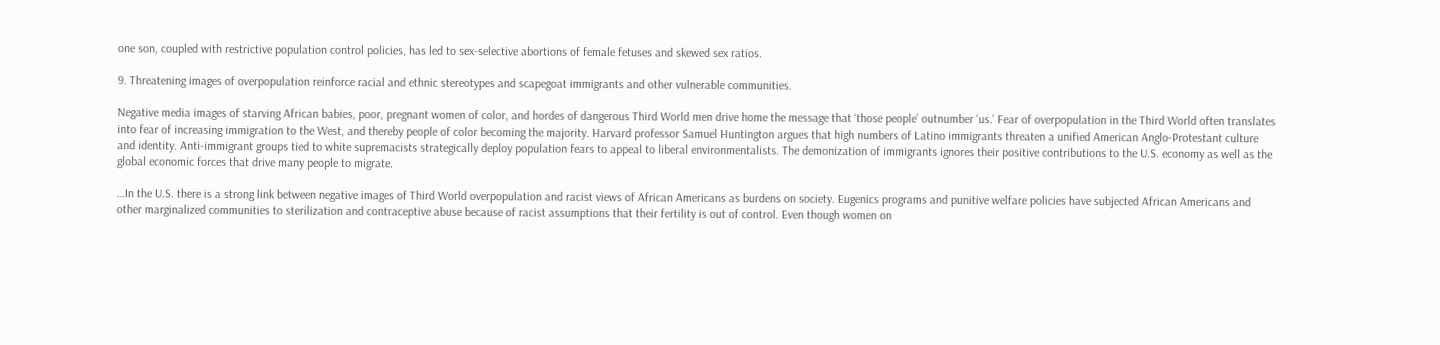one son, coupled with restrictive population control policies, has led to sex-selective abortions of female fetuses and skewed sex ratios.

9. Threatening images of overpopulation reinforce racial and ethnic stereotypes and scapegoat immigrants and other vulnerable communities.

Negative media images of starving African babies, poor, pregnant women of color, and hordes of dangerous Third World men drive home the message that ‘those people’ outnumber ‘us.’ Fear of overpopulation in the Third World often translates into fear of increasing immigration to the West, and thereby people of color becoming the majority. Harvard professor Samuel Huntington argues that high numbers of Latino immigrants threaten a unified American Anglo-Protestant culture and identity. Anti-immigrant groups tied to white supremacists strategically deploy population fears to appeal to liberal environmentalists. The demonization of immigrants ignores their positive contributions to the U.S. economy as well as the global economic forces that drive many people to migrate.

…In the U.S. there is a strong link between negative images of Third World overpopulation and racist views of African Americans as burdens on society. Eugenics programs and punitive welfare policies have subjected African Americans and other marginalized communities to sterilization and contraceptive abuse because of racist assumptions that their fertility is out of control. Even though women on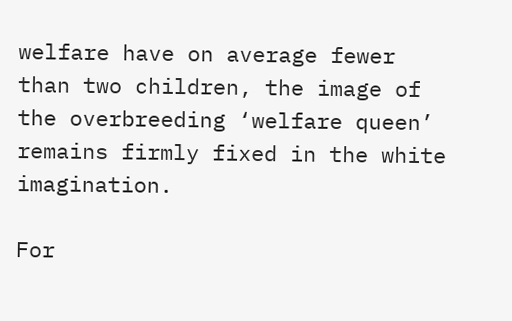welfare have on average fewer than two children, the image of the overbreeding ‘welfare queen’ remains firmly fixed in the white imagination.

For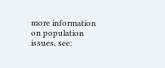more information on population issues, see: